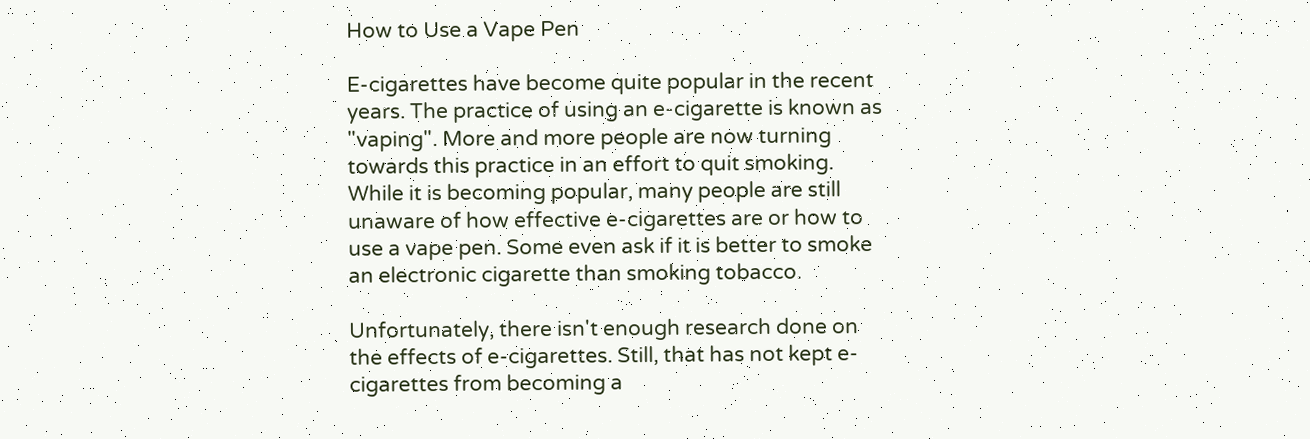How to Use a Vape Pen

E-cigarettes have become quite popular in the recent years. The practice of using an e-cigarette is known as "vaping". More and more people are now turning towards this practice in an effort to quit smoking. While it is becoming popular, many people are still unaware of how effective e-cigarettes are or how to use a vape pen. Some even ask if it is better to smoke an electronic cigarette than smoking tobacco.

Unfortunately, there isn't enough research done on the effects of e-cigarettes. Still, that has not kept e-cigarettes from becoming a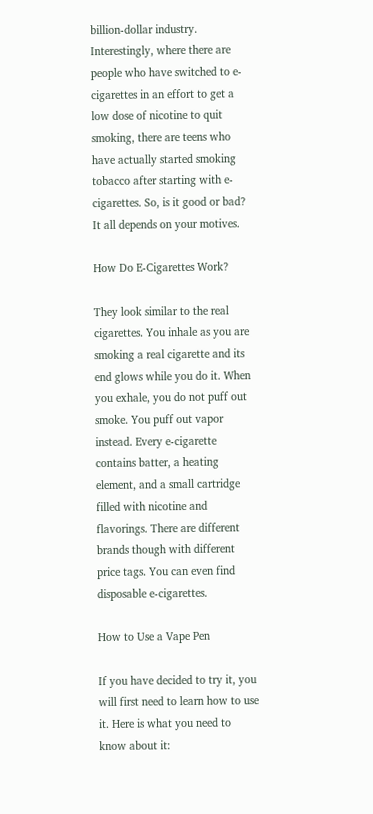billion-dollar industry. Interestingly, where there are people who have switched to e-cigarettes in an effort to get a low dose of nicotine to quit smoking, there are teens who have actually started smoking tobacco after starting with e-cigarettes. So, is it good or bad? It all depends on your motives.

How Do E-Cigarettes Work?

They look similar to the real cigarettes. You inhale as you are smoking a real cigarette and its end glows while you do it. When you exhale, you do not puff out smoke. You puff out vapor instead. Every e-cigarette contains batter, a heating element, and a small cartridge filled with nicotine and flavorings. There are different brands though with different price tags. You can even find disposable e-cigarettes.

How to Use a Vape Pen

If you have decided to try it, you will first need to learn how to use it. Here is what you need to know about it: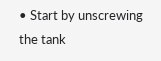• Start by unscrewing the tank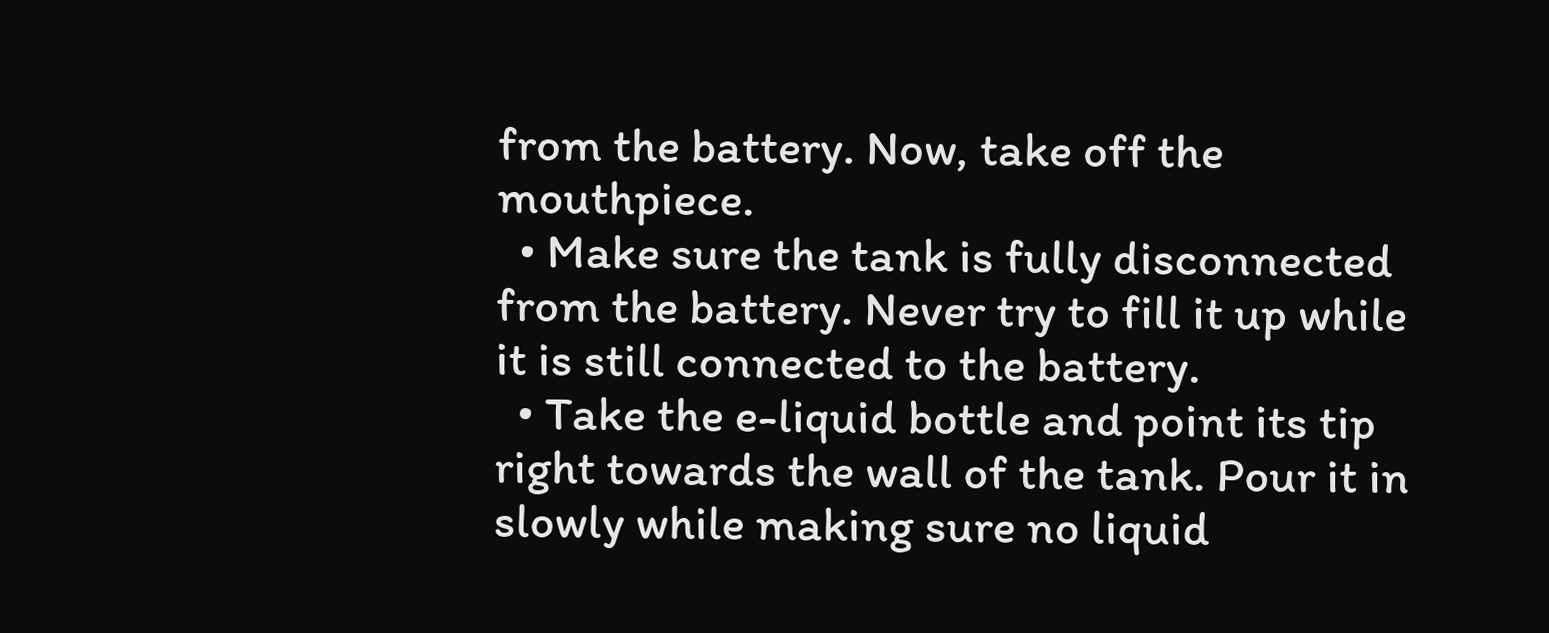from the battery. Now, take off the mouthpiece.
  • Make sure the tank is fully disconnected from the battery. Never try to fill it up while it is still connected to the battery.
  • Take the e-liquid bottle and point its tip right towards the wall of the tank. Pour it in slowly while making sure no liquid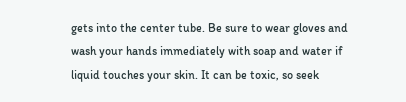gets into the center tube. Be sure to wear gloves and wash your hands immediately with soap and water if liquid touches your skin. It can be toxic, so seek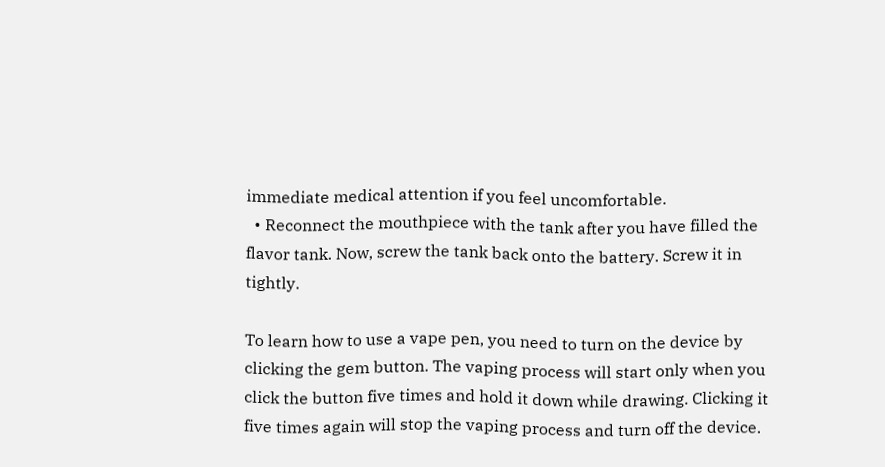immediate medical attention if you feel uncomfortable.
  • Reconnect the mouthpiece with the tank after you have filled the flavor tank. Now, screw the tank back onto the battery. Screw it in tightly.

To learn how to use a vape pen, you need to turn on the device by clicking the gem button. The vaping process will start only when you click the button five times and hold it down while drawing. Clicking it five times again will stop the vaping process and turn off the device.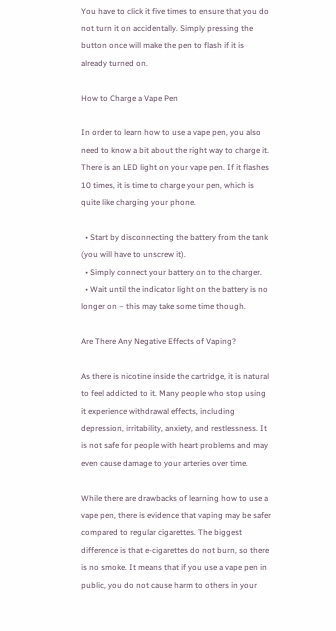You have to click it five times to ensure that you do not turn it on accidentally. Simply pressing the button once will make the pen to flash if it is already turned on.

How to Charge a Vape Pen

In order to learn how to use a vape pen, you also need to know a bit about the right way to charge it. There is an LED light on your vape pen. If it flashes 10 times, it is time to charge your pen, which is quite like charging your phone.

  • Start by disconnecting the battery from the tank (you will have to unscrew it).
  • Simply connect your battery on to the charger.
  • Wait until the indicator light on the battery is no longer on – this may take some time though.

Are There Any Negative Effects of Vaping?

As there is nicotine inside the cartridge, it is natural to feel addicted to it. Many people who stop using it experience withdrawal effects, including depression, irritability, anxiety, and restlessness. It is not safe for people with heart problems and may even cause damage to your arteries over time.

While there are drawbacks of learning how to use a vape pen, there is evidence that vaping may be safer compared to regular cigarettes. The biggest difference is that e-cigarettes do not burn, so there is no smoke. It means that if you use a vape pen in public, you do not cause harm to others in your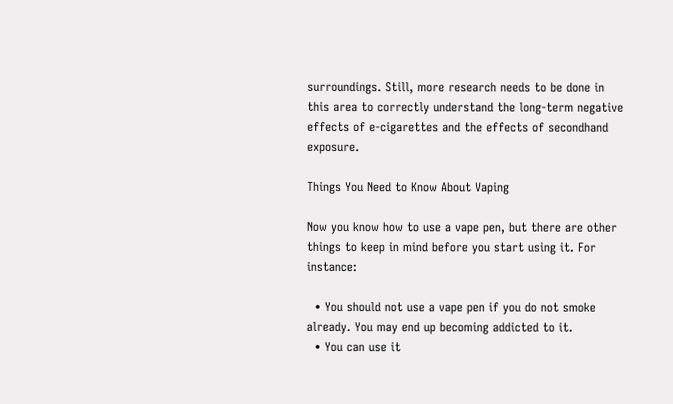surroundings. Still, more research needs to be done in this area to correctly understand the long-term negative effects of e-cigarettes and the effects of secondhand exposure.

Things You Need to Know About Vaping

Now you know how to use a vape pen, but there are other things to keep in mind before you start using it. For instance:

  • You should not use a vape pen if you do not smoke already. You may end up becoming addicted to it.
  • You can use it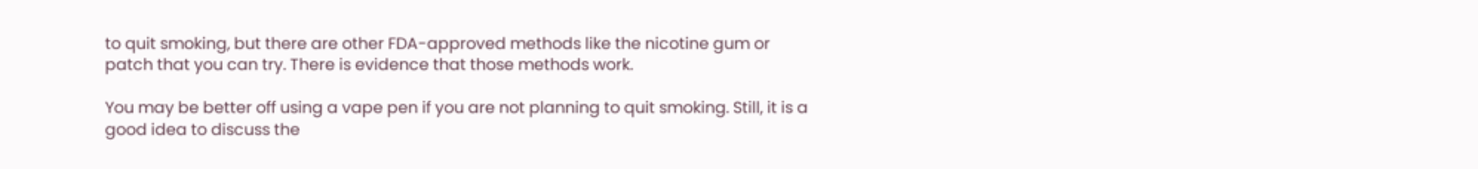to quit smoking, but there are other FDA-approved methods like the nicotine gum or patch that you can try. There is evidence that those methods work.

You may be better off using a vape pen if you are not planning to quit smoking. Still, it is a good idea to discuss the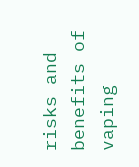risks and benefits of vaping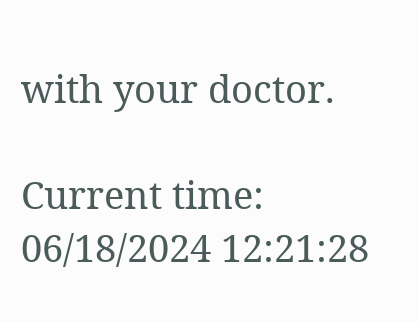with your doctor.

Current time: 06/18/2024 12:21:28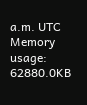a.m. UTC Memory usage: 62880.0KB